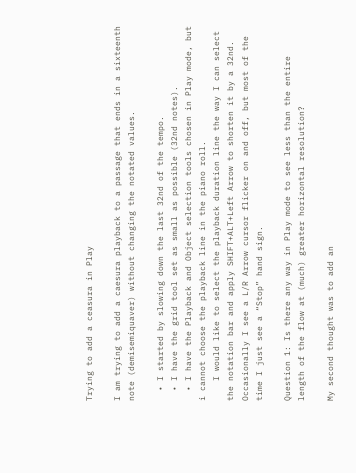Trying to add a ceasura in Play

I am trying to add a caesura playback to a passage that ends in a sixteenth note (demisemiquaver) without changing the notated values.

  • I started by slowing down the last 32nd of the tempo.
  • I have the grid tool set as small as possible (32nd notes).
  • I have the Playback and Object selection tools chosen in Play mode, but i cannot choose the playback line in the piano roll.
    I would like to select the playback duration line the way I can select the notation bar and apply SHIFT+ALT+Left Arrow to shorten it by a 32nd. Occasionally I see a L/R Arrow cursor flicker on and off, but most of the time I just see a “Stop” hand sign.

Question 1: Is there any way in Play mode to see less than the entire length of the flow at (much) greater horizontal resolution?

My second thought was to add an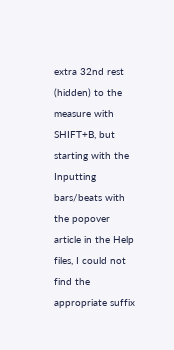extra 32nd rest (hidden) to the measure with SHIFT+B, but starting with the Inputting bars/beats with the popover article in the Help files, I could not find the appropriate suffix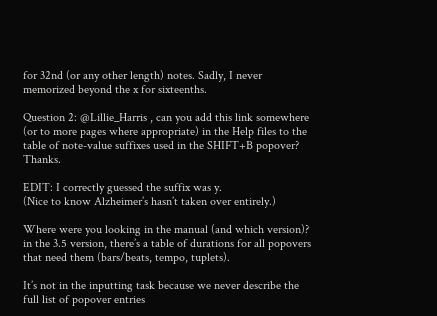for 32nd (or any other length) notes. Sadly, I never memorized beyond the x for sixteenths.

Question 2: @Lillie_Harris , can you add this link somewhere (or to more pages where appropriate) in the Help files to the table of note-value suffixes used in the SHIFT+B popover? Thanks.

EDIT: I correctly guessed the suffix was y.
(Nice to know Alzheimer’s hasn’t taken over entirely.)

Where were you looking in the manual (and which version)? in the 3.5 version, there’s a table of durations for all popovers that need them (bars/beats, tempo, tuplets).

It’s not in the inputting task because we never describe the full list of popover entries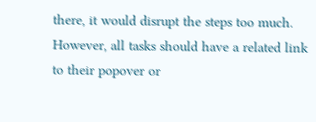there, it would disrupt the steps too much. However, all tasks should have a related link to their popover or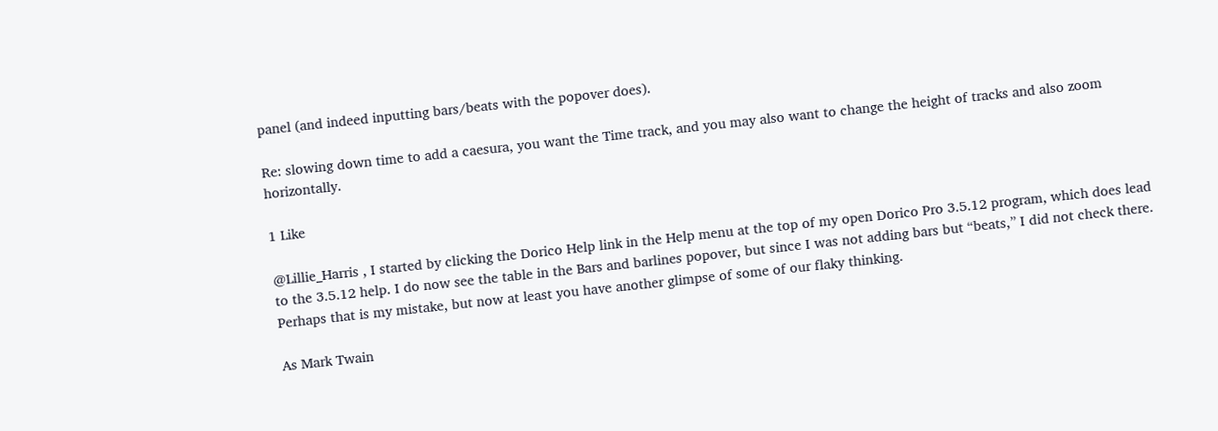panel (and indeed inputting bars/beats with the popover does).

Re: slowing down time to add a caesura, you want the Time track, and you may also want to change the height of tracks and also zoom horizontally.

1 Like

@Lillie_Harris , I started by clicking the Dorico Help link in the Help menu at the top of my open Dorico Pro 3.5.12 program, which does lead to the 3.5.12 help. I do now see the table in the Bars and barlines popover, but since I was not adding bars but “beats,” I did not check there. Perhaps that is my mistake, but now at least you have another glimpse of some of our flaky thinking.

As Mark Twain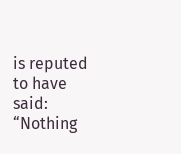is reputed to have said: “Nothing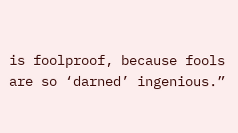is foolproof, because fools are so ‘darned’ ingenious.”